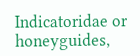Indicatoridae or honeyguides,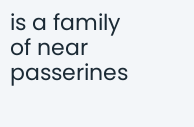is a family of near passerines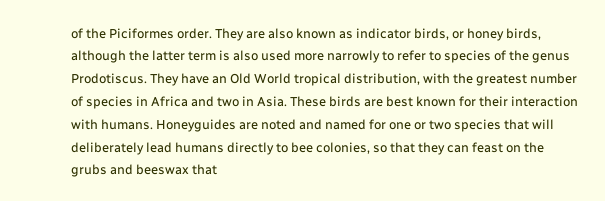of the Piciformes order. They are also known as indicator birds, or honey birds, although the latter term is also used more narrowly to refer to species of the genus Prodotiscus. They have an Old World tropical distribution, with the greatest number of species in Africa and two in Asia. These birds are best known for their interaction with humans. Honeyguides are noted and named for one or two species that will deliberately lead humans directly to bee colonies, so that they can feast on the grubs and beeswax that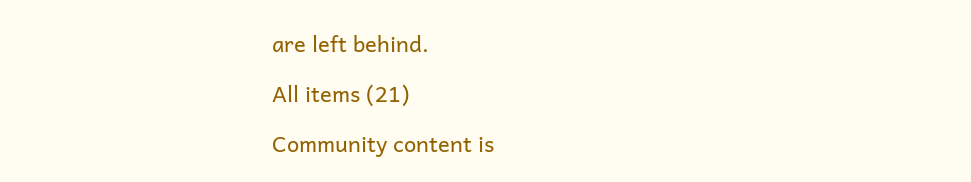are left behind.

All items (21)

Community content is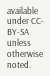available under CC-BY-SA unless otherwise noted.